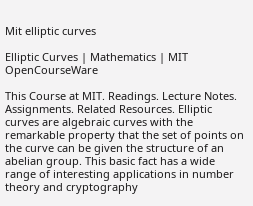Mit elliptic curves

Elliptic Curves | Mathematics | MIT OpenCourseWare

This Course at MIT. Readings. Lecture Notes. Assignments. Related Resources. Elliptic curves are algebraic curves with the remarkable property that the set of points on the curve can be given the structure of an abelian group. This basic fact has a wide range of interesting applications in number theory and cryptography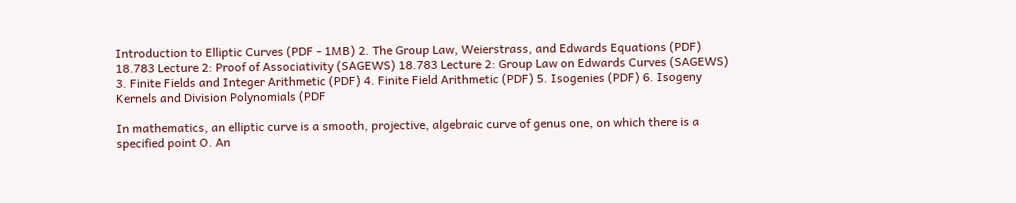Introduction to Elliptic Curves (PDF - 1MB) 2. The Group Law, Weierstrass, and Edwards Equations (PDF) 18.783 Lecture 2: Proof of Associativity (SAGEWS) 18.783 Lecture 2: Group Law on Edwards Curves (SAGEWS) 3. Finite Fields and Integer Arithmetic (PDF) 4. Finite Field Arithmetic (PDF) 5. Isogenies (PDF) 6. Isogeny Kernels and Division Polynomials (PDF

In mathematics, an elliptic curve is a smooth, projective, algebraic curve of genus one, on which there is a specified point O. An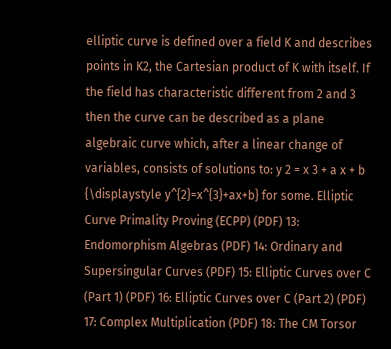elliptic curve is defined over a field K and describes points in K2, the Cartesian product of K with itself. If the field has characteristic different from 2 and 3 then the curve can be described as a plane algebraic curve which, after a linear change of variables, consists of solutions to: y 2 = x 3 + a x + b {\displaystyle y^{2}=x^{3}+ax+b} for some. Elliptic Curve Primality Proving (ECPP) (PDF) 13: Endomorphism Algebras (PDF) 14: Ordinary and Supersingular Curves (PDF) 15: Elliptic Curves over C (Part 1) (PDF) 16: Elliptic Curves over C (Part 2) (PDF) 17: Complex Multiplication (PDF) 18: The CM Torsor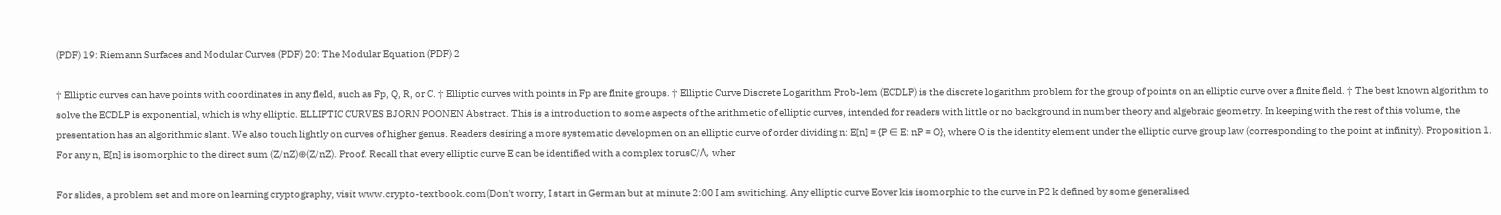(PDF) 19: Riemann Surfaces and Modular Curves (PDF) 20: The Modular Equation (PDF) 2

† Elliptic curves can have points with coordinates in any fleld, such as Fp, Q, R, or C. † Elliptic curves with points in Fp are flnite groups. † Elliptic Curve Discrete Logarithm Prob-lem (ECDLP) is the discrete logarithm problem for the group of points on an elliptic curve over a flnite fleld. † The best known algorithm to solve the ECDLP is exponential, which is why elliptic. ELLIPTIC CURVES BJORN POONEN Abstract. This is a introduction to some aspects of the arithmetic of elliptic curves, intended for readers with little or no background in number theory and algebraic geometry. In keeping with the rest of this volume, the presentation has an algorithmic slant. We also touch lightly on curves of higher genus. Readers desiring a more systematic developmen on an elliptic curve of order dividing n: E[n] = {P ∈ E: nP = O}, where O is the identity element under the elliptic curve group law (corresponding to the point at infinity). Proposition 1. For any n, E[n] is isomorphic to the direct sum (Z/nZ)⊕(Z/nZ). Proof. Recall that every elliptic curve E can be identified with a complex torusC/Λ, wher

For slides, a problem set and more on learning cryptography, visit www.crypto-textbook.com(Don't worry, I start in German but at minute 2:00 I am switiching. Any elliptic curve Eover kis isomorphic to the curve in P2 k defined by some generalised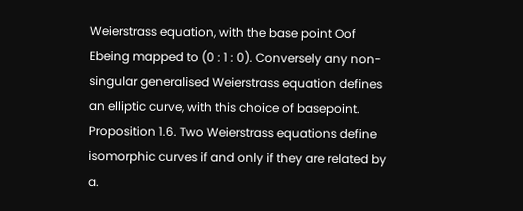Weierstrass equation, with the base point Oof Ebeing mapped to (0 : 1 : 0). Conversely any non-singular generalised Weierstrass equation defines an elliptic curve, with this choice of basepoint. Proposition 1.6. Two Weierstrass equations define isomorphic curves if and only if they are related by a.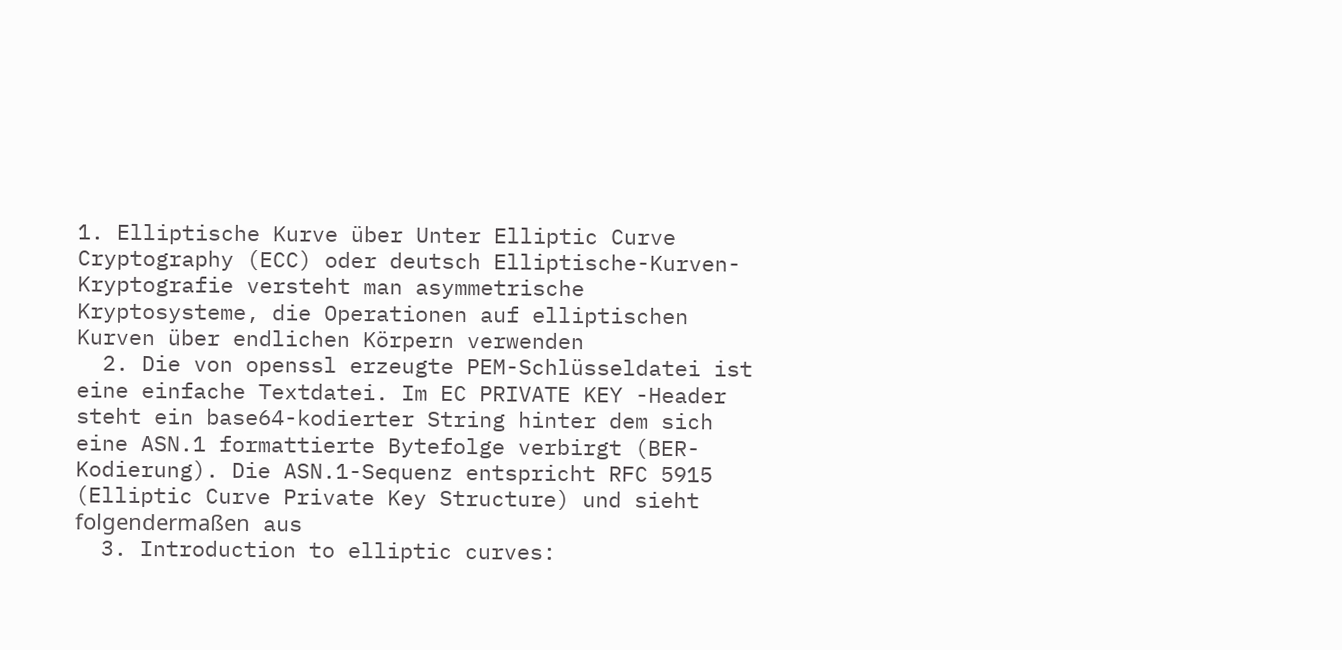1. Elliptische Kurve über Unter Elliptic Curve Cryptography (ECC) oder deutsch Elliptische-Kurven-Kryptografie versteht man asymmetrische Kryptosysteme, die Operationen auf elliptischen Kurven über endlichen Körpern verwenden
  2. Die von openssl erzeugte PEM-Schlüsseldatei ist eine einfache Textdatei. Im EC PRIVATE KEY -Header steht ein base64-kodierter String hinter dem sich eine ASN.1 formattierte Bytefolge verbirgt (BER-Kodierung). Die ASN.1-Sequenz entspricht RFC 5915 (Elliptic Curve Private Key Structure) und sieht folgendermaßen aus
  3. Introduction to elliptic curves: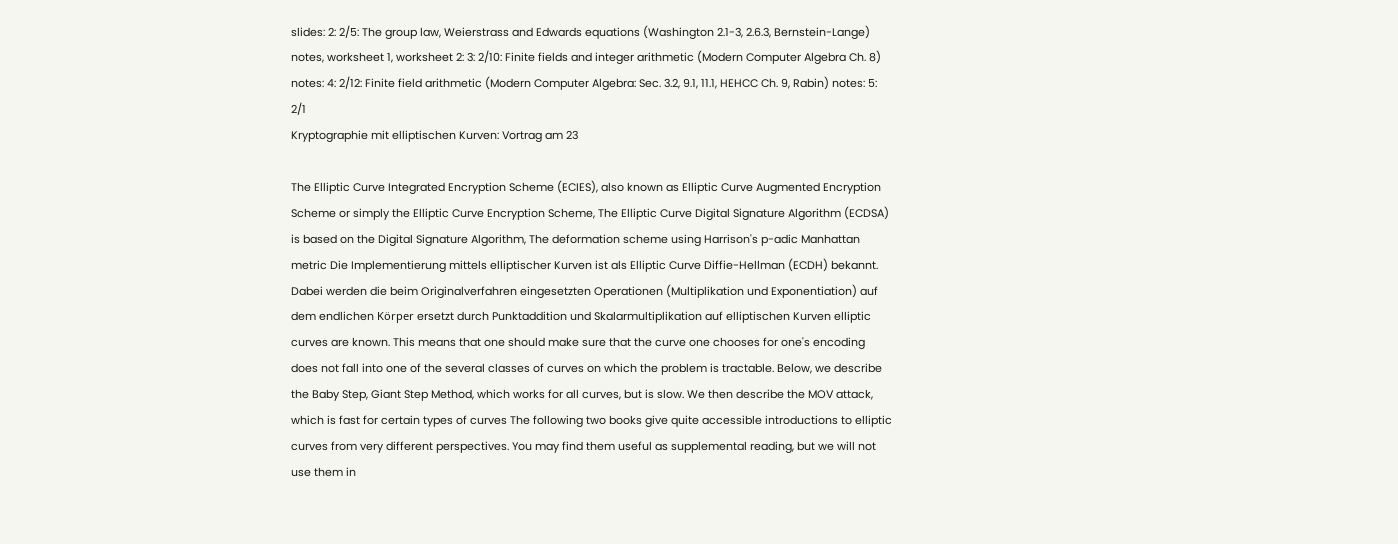slides: 2: 2/5: The group law, Weierstrass and Edwards equations (Washington 2.1-3, 2.6.3, Bernstein-Lange) notes, worksheet 1, worksheet 2: 3: 2/10: Finite fields and integer arithmetic (Modern Computer Algebra Ch. 8) notes: 4: 2/12: Finite field arithmetic (Modern Computer Algebra: Sec. 3.2, 9.1, 11.1, HEHCC Ch. 9, Rabin) notes: 5: 2/1
Kryptographie mit elliptischen Kurven: Vortrag am 23

The Elliptic Curve Integrated Encryption Scheme (ECIES), also known as Elliptic Curve Augmented Encryption Scheme or simply the Elliptic Curve Encryption Scheme, The Elliptic Curve Digital Signature Algorithm (ECDSA) is based on the Digital Signature Algorithm, The deformation scheme using Harrison's p-adic Manhattan metric Die Implementierung mittels elliptischer Kurven ist als Elliptic Curve Diffie-Hellman (ECDH) bekannt. Dabei werden die beim Originalverfahren eingesetzten Operationen (Multiplikation und Exponentiation) auf dem endlichen Körper ersetzt durch Punktaddition und Skalarmultiplikation auf elliptischen Kurven elliptic curves are known. This means that one should make sure that the curve one chooses for one's encoding does not fall into one of the several classes of curves on which the problem is tractable. Below, we describe the Baby Step, Giant Step Method, which works for all curves, but is slow. We then describe the MOV attack, which is fast for certain types of curves The following two books give quite accessible introductions to elliptic curves from very different perspectives. You may find them useful as supplemental reading, but we will not use them in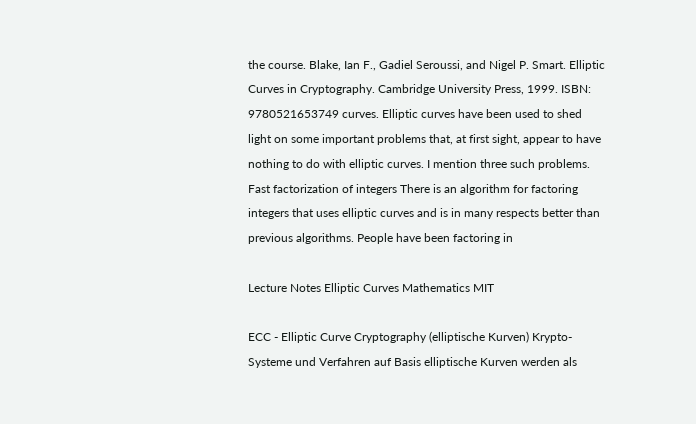the course. Blake, Ian F., Gadiel Seroussi, and Nigel P. Smart. Elliptic Curves in Cryptography. Cambridge University Press, 1999. ISBN: 9780521653749 curves. Elliptic curves have been used to shed light on some important problems that, at first sight, appear to have nothing to do with elliptic curves. I mention three such problems. Fast factorization of integers There is an algorithm for factoring integers that uses elliptic curves and is in many respects better than previous algorithms. People have been factoring in

Lecture Notes Elliptic Curves Mathematics MIT

ECC - Elliptic Curve Cryptography (elliptische Kurven) Krypto-Systeme und Verfahren auf Basis elliptische Kurven werden als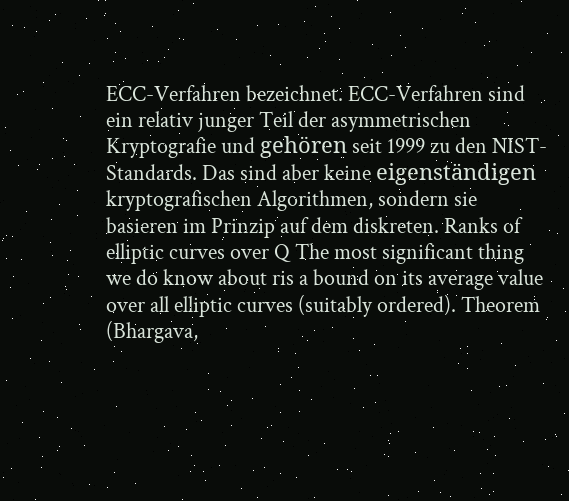ECC-Verfahren bezeichnet. ECC-Verfahren sind ein relativ junger Teil der asymmetrischen Kryptografie und gehören seit 1999 zu den NIST-Standards. Das sind aber keine eigenständigen kryptografischen Algorithmen, sondern sie basieren im Prinzip auf dem diskreten. Ranks of elliptic curves over Q The most significant thing we do know about ris a bound on its average value over all elliptic curves (suitably ordered). Theorem (Bhargava,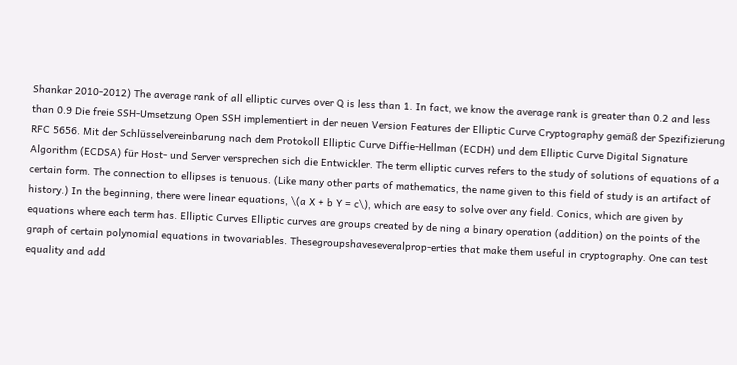Shankar 2010-2012) The average rank of all elliptic curves over Q is less than 1. In fact, we know the average rank is greater than 0.2 and less than 0.9 Die freie SSH-Umsetzung Open SSH implementiert in der neuen Version Features der Elliptic Curve Cryptography gemäß der Spezifizierung RFC 5656. Mit der Schlüsselvereinbarung nach dem Protokoll Elliptic Curve Diffie-Hellman (ECDH) und dem Elliptic Curve Digital Signature Algorithm (ECDSA) für Host- und Server versprechen sich die Entwickler. The term elliptic curves refers to the study of solutions of equations of a certain form. The connection to ellipses is tenuous. (Like many other parts of mathematics, the name given to this field of study is an artifact of history.) In the beginning, there were linear equations, \(a X + b Y = c\), which are easy to solve over any field. Conics, which are given by equations where each term has. Elliptic Curves Elliptic curves are groups created by de ning a binary operation (addition) on the points of the graph of certain polynomial equations in twovariables. Thesegroupshaveseveralprop-erties that make them useful in cryptography. One can test equality and add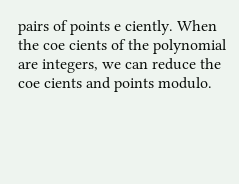pairs of points e ciently. When the coe cients of the polynomial are integers, we can reduce the coe cients and points modulo.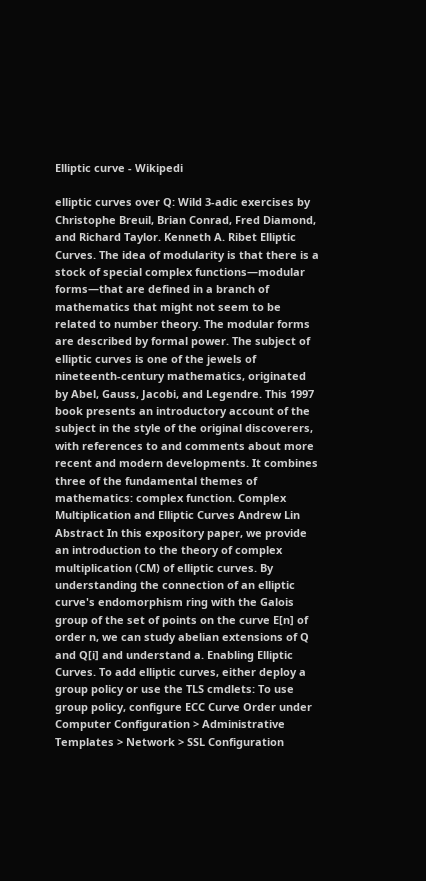Elliptic curve - Wikipedi

elliptic curves over Q: Wild 3-adic exercises by Christophe Breuil, Brian Conrad, Fred Diamond, and Richard Taylor. Kenneth A. Ribet Elliptic Curves. The idea of modularity is that there is a stock of special complex functions—modular forms—that are defined in a branch of mathematics that might not seem to be related to number theory. The modular forms are described by formal power. The subject of elliptic curves is one of the jewels of nineteenth-century mathematics, originated by Abel, Gauss, Jacobi, and Legendre. This 1997 book presents an introductory account of the subject in the style of the original discoverers, with references to and comments about more recent and modern developments. It combines three of the fundamental themes of mathematics: complex function. Complex Multiplication and Elliptic Curves Andrew Lin Abstract In this expository paper, we provide an introduction to the theory of complex multiplication (CM) of elliptic curves. By understanding the connection of an elliptic curve's endomorphism ring with the Galois group of the set of points on the curve E[n] of order n, we can study abelian extensions of Q and Q[i] and understand a. Enabling Elliptic Curves. To add elliptic curves, either deploy a group policy or use the TLS cmdlets: To use group policy, configure ECC Curve Order under Computer Configuration > Administrative Templates > Network > SSL Configuration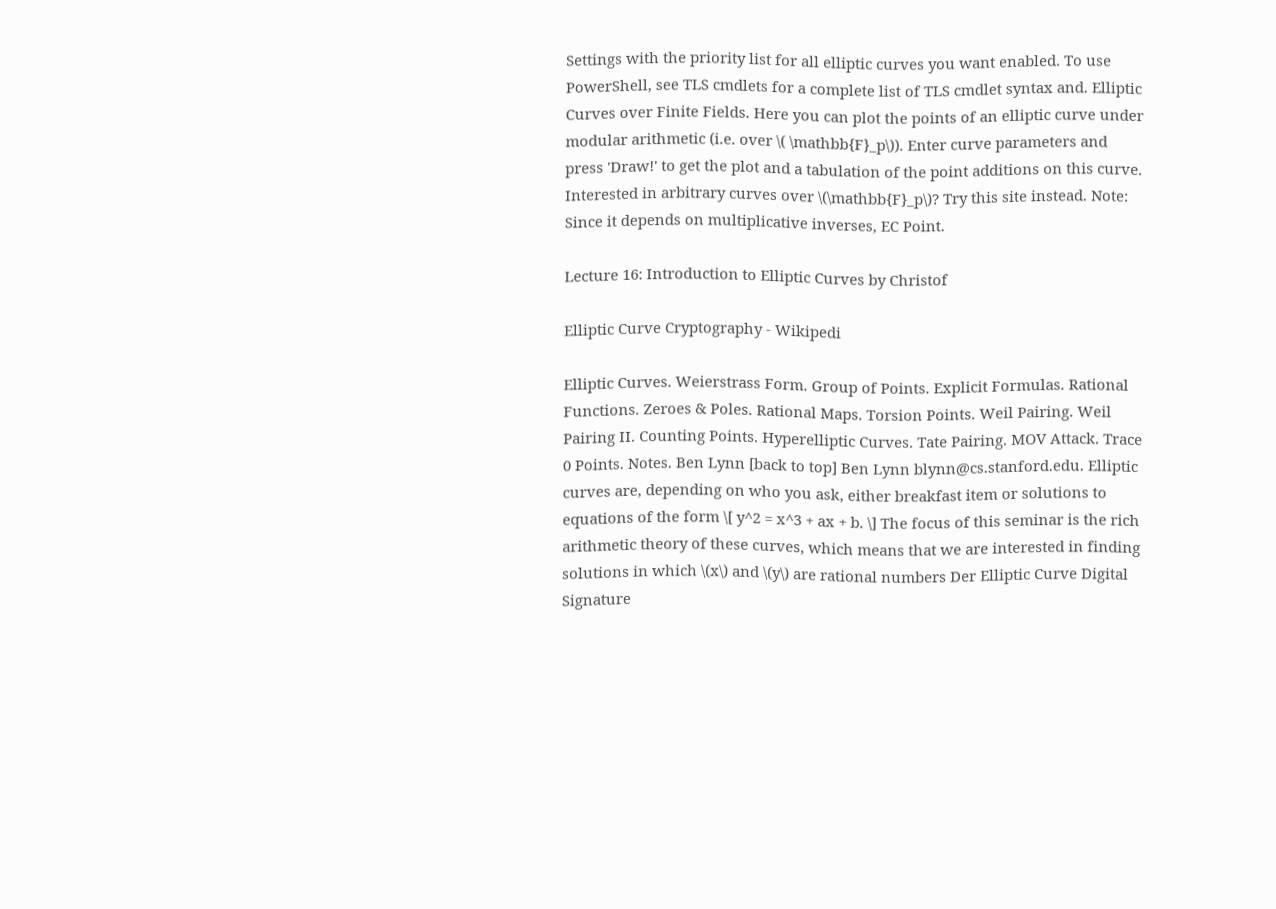Settings with the priority list for all elliptic curves you want enabled. To use PowerShell, see TLS cmdlets for a complete list of TLS cmdlet syntax and. Elliptic Curves over Finite Fields. Here you can plot the points of an elliptic curve under modular arithmetic (i.e. over \( \mathbb{F}_p\)). Enter curve parameters and press 'Draw!' to get the plot and a tabulation of the point additions on this curve. Interested in arbitrary curves over \(\mathbb{F}_p\)? Try this site instead. Note: Since it depends on multiplicative inverses, EC Point.

Lecture 16: Introduction to Elliptic Curves by Christof

Elliptic Curve Cryptography - Wikipedi

Elliptic Curves. Weierstrass Form. Group of Points. Explicit Formulas. Rational Functions. Zeroes & Poles. Rational Maps. Torsion Points. Weil Pairing. Weil Pairing II. Counting Points. Hyperelliptic Curves. Tate Pairing. MOV Attack. Trace 0 Points. Notes. Ben Lynn [back to top] Ben Lynn blynn@cs.stanford.edu. Elliptic curves are, depending on who you ask, either breakfast item or solutions to equations of the form \[ y^2 = x^3 + ax + b. \] The focus of this seminar is the rich arithmetic theory of these curves, which means that we are interested in finding solutions in which \(x\) and \(y\) are rational numbers Der Elliptic Curve Digital Signature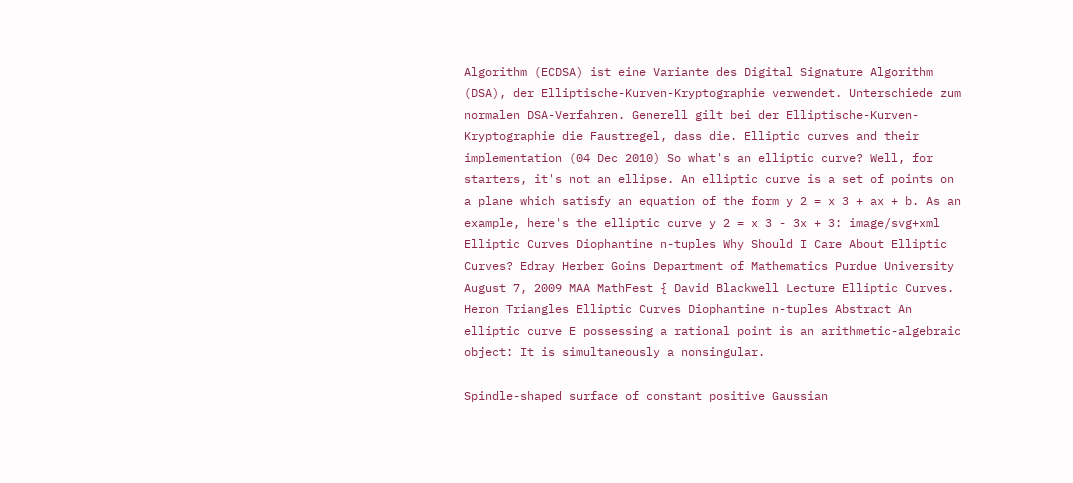Algorithm (ECDSA) ist eine Variante des Digital Signature Algorithm (DSA), der Elliptische-Kurven-Kryptographie verwendet. Unterschiede zum normalen DSA-Verfahren. Generell gilt bei der Elliptische-Kurven-Kryptographie die Faustregel, dass die. Elliptic curves and their implementation (04 Dec 2010) So what's an elliptic curve? Well, for starters, it's not an ellipse. An elliptic curve is a set of points on a plane which satisfy an equation of the form y 2 = x 3 + ax + b. As an example, here's the elliptic curve y 2 = x 3 - 3x + 3: image/svg+xml Elliptic Curves Diophantine n-tuples Why Should I Care About Elliptic Curves? Edray Herber Goins Department of Mathematics Purdue University August 7, 2009 MAA MathFest { David Blackwell Lecture Elliptic Curves. Heron Triangles Elliptic Curves Diophantine n-tuples Abstract An elliptic curve E possessing a rational point is an arithmetic-algebraic object: It is simultaneously a nonsingular.

Spindle-shaped surface of constant positive Gaussian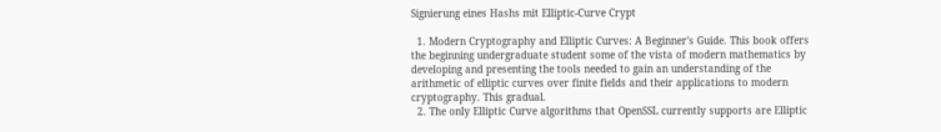Signierung eines Hashs mit Elliptic-Curve Crypt

  1. Modern Cryptography and Elliptic Curves: A Beginner's Guide. This book offers the beginning undergraduate student some of the vista of modern mathematics by developing and presenting the tools needed to gain an understanding of the arithmetic of elliptic curves over finite fields and their applications to modern cryptography. This gradual.
  2. The only Elliptic Curve algorithms that OpenSSL currently supports are Elliptic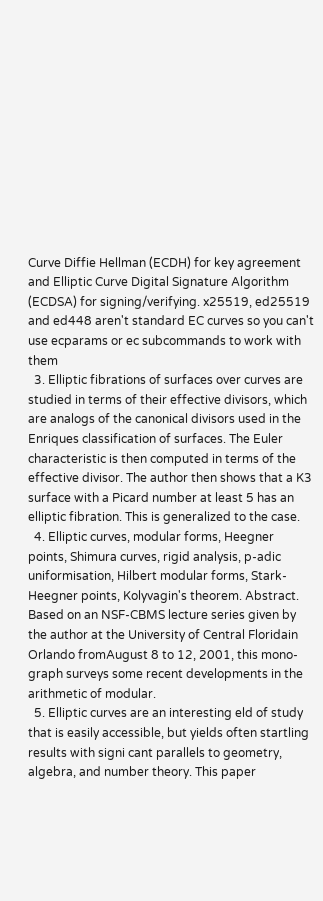Curve Diffie Hellman (ECDH) for key agreement and Elliptic Curve Digital Signature Algorithm (ECDSA) for signing/verifying. x25519, ed25519 and ed448 aren't standard EC curves so you can't use ecparams or ec subcommands to work with them
  3. Elliptic fibrations of surfaces over curves are studied in terms of their effective divisors, which are analogs of the canonical divisors used in the Enriques classification of surfaces. The Euler characteristic is then computed in terms of the effective divisor. The author then shows that a K3 surface with a Picard number at least 5 has an elliptic fibration. This is generalized to the case.
  4. Elliptic curves, modular forms, Heegner points, Shimura curves, rigid analysis, p-adic uniformisation, Hilbert modular forms, Stark-Heegner points, Kolyvagin's theorem. Abstract. Based on an NSF-CBMS lecture series given by the author at the University of Central Floridain Orlando fromAugust 8 to 12, 2001, this mono- graph surveys some recent developments in the arithmetic of modular.
  5. Elliptic curves are an interesting eld of study that is easily accessible, but yields often startling results with signi cant parallels to geometry, algebra, and number theory. This paper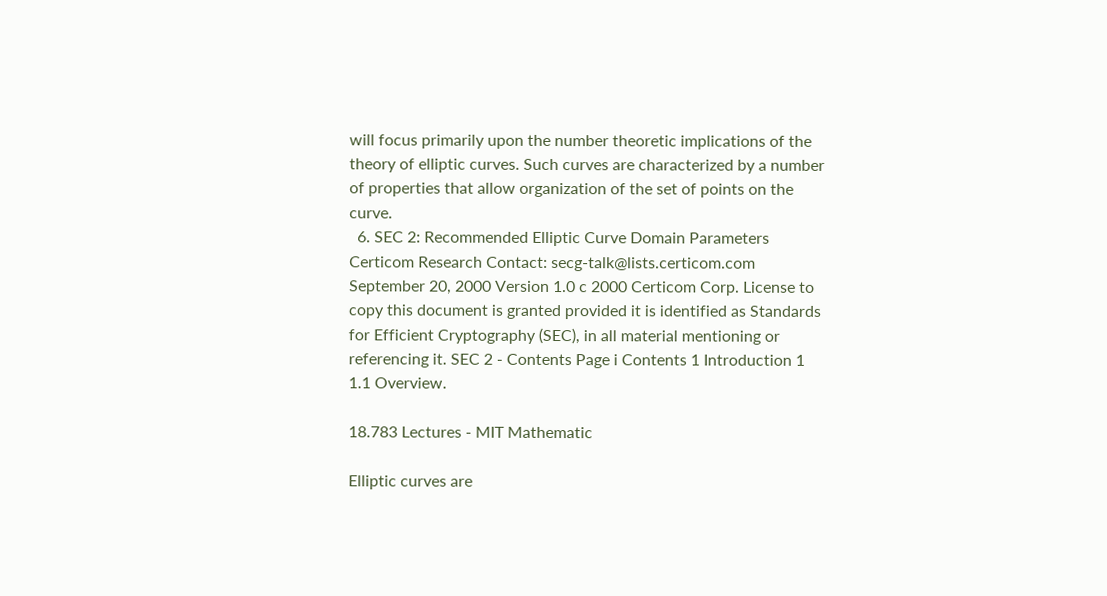will focus primarily upon the number theoretic implications of the theory of elliptic curves. Such curves are characterized by a number of properties that allow organization of the set of points on the curve.
  6. SEC 2: Recommended Elliptic Curve Domain Parameters Certicom Research Contact: secg-talk@lists.certicom.com September 20, 2000 Version 1.0 c 2000 Certicom Corp. License to copy this document is granted provided it is identified as Standards for Efficient Cryptography (SEC), in all material mentioning or referencing it. SEC 2 - Contents Page i Contents 1 Introduction 1 1.1 Overview.

18.783 Lectures - MIT Mathematic

Elliptic curves are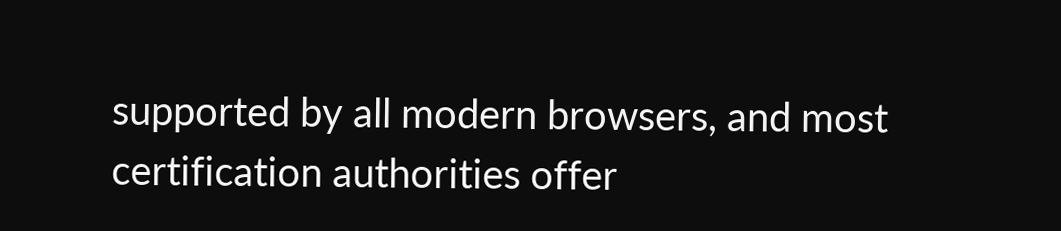supported by all modern browsers, and most certification authorities offer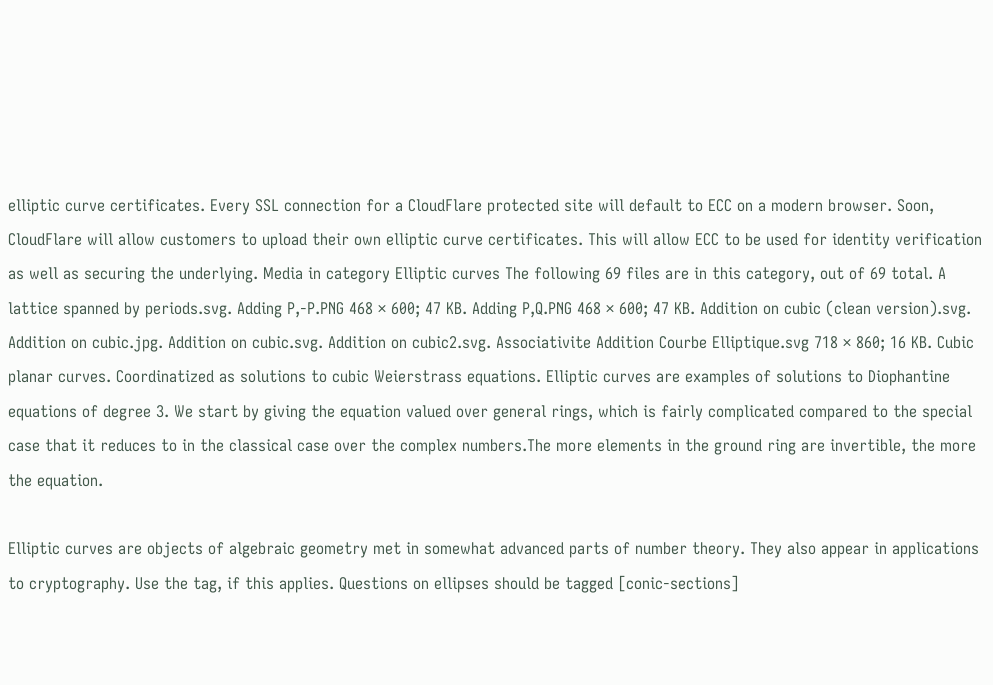elliptic curve certificates. Every SSL connection for a CloudFlare protected site will default to ECC on a modern browser. Soon, CloudFlare will allow customers to upload their own elliptic curve certificates. This will allow ECC to be used for identity verification as well as securing the underlying. Media in category Elliptic curves The following 69 files are in this category, out of 69 total. A lattice spanned by periods.svg. Adding P,-P.PNG 468 × 600; 47 KB. Adding P,Q.PNG 468 × 600; 47 KB. Addition on cubic (clean version).svg. Addition on cubic.jpg. Addition on cubic.svg. Addition on cubic2.svg. Associativite Addition Courbe Elliptique.svg 718 × 860; 16 KB. Cubic planar curves. Coordinatized as solutions to cubic Weierstrass equations. Elliptic curves are examples of solutions to Diophantine equations of degree 3. We start by giving the equation valued over general rings, which is fairly complicated compared to the special case that it reduces to in the classical case over the complex numbers.The more elements in the ground ring are invertible, the more the equation.

Elliptic curves are objects of algebraic geometry met in somewhat advanced parts of number theory. They also appear in applications to cryptography. Use the tag, if this applies. Questions on ellipses should be tagged [conic-sections]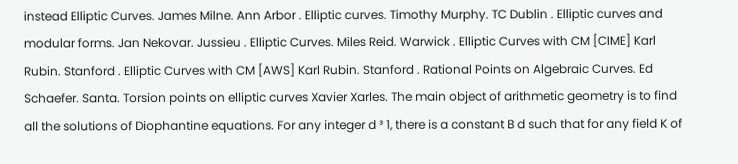instead Elliptic Curves. James Milne. Ann Arbor . Elliptic curves. Timothy Murphy. TC Dublin . Elliptic curves and modular forms. Jan Nekovar. Jussieu . Elliptic Curves. Miles Reid. Warwick . Elliptic Curves with CM [CIME] Karl Rubin. Stanford . Elliptic Curves with CM [AWS] Karl Rubin. Stanford . Rational Points on Algebraic Curves. Ed Schaefer. Santa. Torsion points on elliptic curves Xavier Xarles. The main object of arithmetic geometry is to find all the solutions of Diophantine equations. For any integer d ³ 1, there is a constant B d such that for any field K of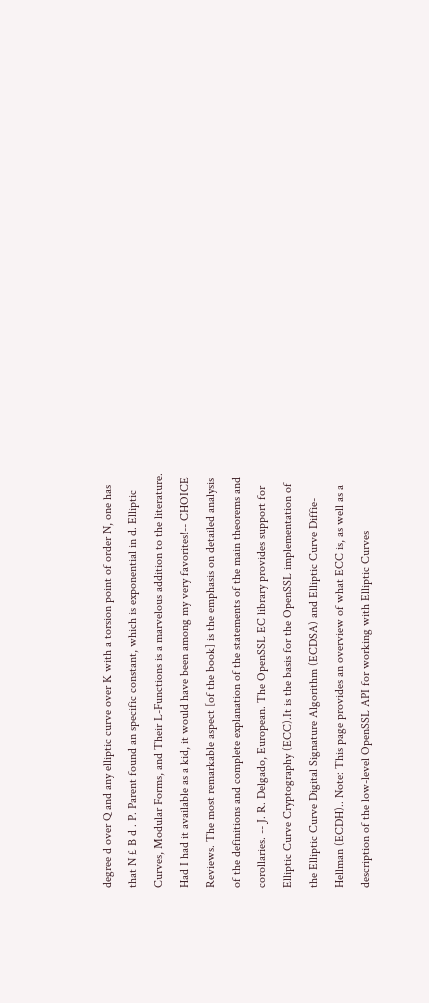degree d over Q and any elliptic curve over K with a torsion point of order N, one has that N £ B d . P. Parent found an specific constant, which is exponential in d. Elliptic Curves, Modular Forms, and Their L-Functions is a marvelous addition to the literature. Had I had it available as a kid, it would have been among my very favorites!-- CHOICE Reviews. The most remarkable aspect [of the book] is the emphasis on detailed analysis of the definitions and complete explanation of the statements of the main theorems and corollaries. -- J. R. Delgado, European. The OpenSSL EC library provides support for Elliptic Curve Cryptography (ECC).It is the basis for the OpenSSL implementation of the Elliptic Curve Digital Signature Algorithm (ECDSA) and Elliptic Curve Diffie-Hellman (ECDH).. Note: This page provides an overview of what ECC is, as well as a description of the low-level OpenSSL API for working with Elliptic Curves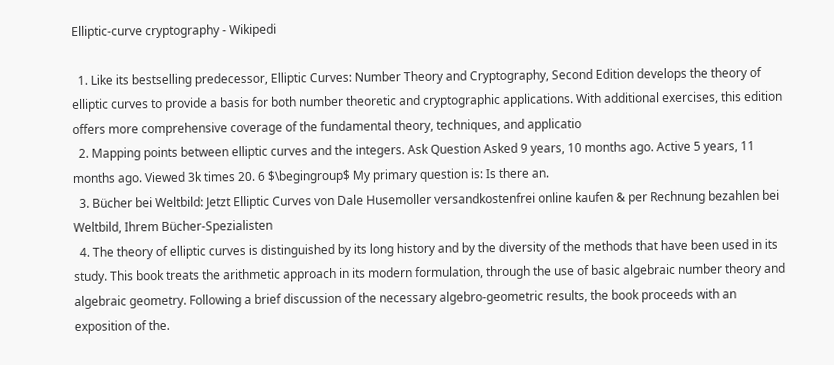Elliptic-curve cryptography - Wikipedi

  1. Like its bestselling predecessor, Elliptic Curves: Number Theory and Cryptography, Second Edition develops the theory of elliptic curves to provide a basis for both number theoretic and cryptographic applications. With additional exercises, this edition offers more comprehensive coverage of the fundamental theory, techniques, and applicatio
  2. Mapping points between elliptic curves and the integers. Ask Question Asked 9 years, 10 months ago. Active 5 years, 11 months ago. Viewed 3k times 20. 6 $\begingroup$ My primary question is: Is there an.
  3. Bücher bei Weltbild: Jetzt Elliptic Curves von Dale Husemoller versandkostenfrei online kaufen & per Rechnung bezahlen bei Weltbild, Ihrem Bücher-Spezialisten
  4. The theory of elliptic curves is distinguished by its long history and by the diversity of the methods that have been used in its study. This book treats the arithmetic approach in its modern formulation, through the use of basic algebraic number theory and algebraic geometry. Following a brief discussion of the necessary algebro-geometric results, the book proceeds with an exposition of the.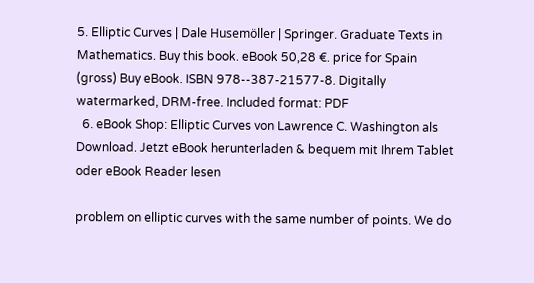5. Elliptic Curves | Dale Husemöller | Springer. Graduate Texts in Mathematics. Buy this book. eBook 50,28 €. price for Spain (gross) Buy eBook. ISBN 978--387-21577-8. Digitally watermarked, DRM-free. Included format: PDF
  6. eBook Shop: Elliptic Curves von Lawrence C. Washington als Download. Jetzt eBook herunterladen & bequem mit Ihrem Tablet oder eBook Reader lesen

problem on elliptic curves with the same number of points. We do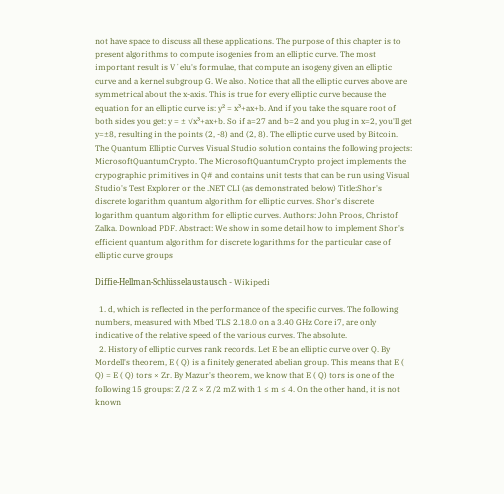not have space to discuss all these applications. The purpose of this chapter is to present algorithms to compute isogenies from an elliptic curve. The most important result is V´elu's formulae, that compute an isogeny given an elliptic curve and a kernel subgroup G. We also. Notice that all the elliptic curves above are symmetrical about the x-axis. This is true for every elliptic curve because the equation for an elliptic curve is: y² = x³+ax+b. And if you take the square root of both sides you get: y = ± √x³+ax+b. So if a=27 and b=2 and you plug in x=2, you'll get y=±8, resulting in the points (2, -8) and (2, 8). The elliptic curve used by Bitcoin. The Quantum Elliptic Curves Visual Studio solution contains the following projects: MicrosoftQuantumCrypto. The MicrosoftQuantumCrypto project implements the crypographic primitives in Q# and contains unit tests that can be run using Visual Studio's Test Explorer or the .NET CLI (as demonstrated below) Title:Shor's discrete logarithm quantum algorithm for elliptic curves. Shor's discrete logarithm quantum algorithm for elliptic curves. Authors: John Proos, Christof Zalka. Download PDF. Abstract: We show in some detail how to implement Shor's efficient quantum algorithm for discrete logarithms for the particular case of elliptic curve groups

Diffie-Hellman-Schlüsselaustausch - Wikipedi

  1. d, which is reflected in the performance of the specific curves. The following numbers, measured with Mbed TLS 2.18.0 on a 3.40 GHz Core i7, are only indicative of the relative speed of the various curves. The absolute.
  2. History of elliptic curves rank records. Let E be an elliptic curve over Q. By Mordell's theorem, E ( Q) is a finitely generated abelian group. This means that E ( Q) = E ( Q) tors × Zr. By Mazur's theorem, we know that E ( Q) tors is one of the following 15 groups: Z /2 Z × Z /2 mZ with 1 ≤ m ≤ 4. On the other hand, it is not known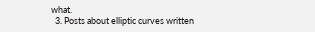what.
  3. Posts about elliptic curves written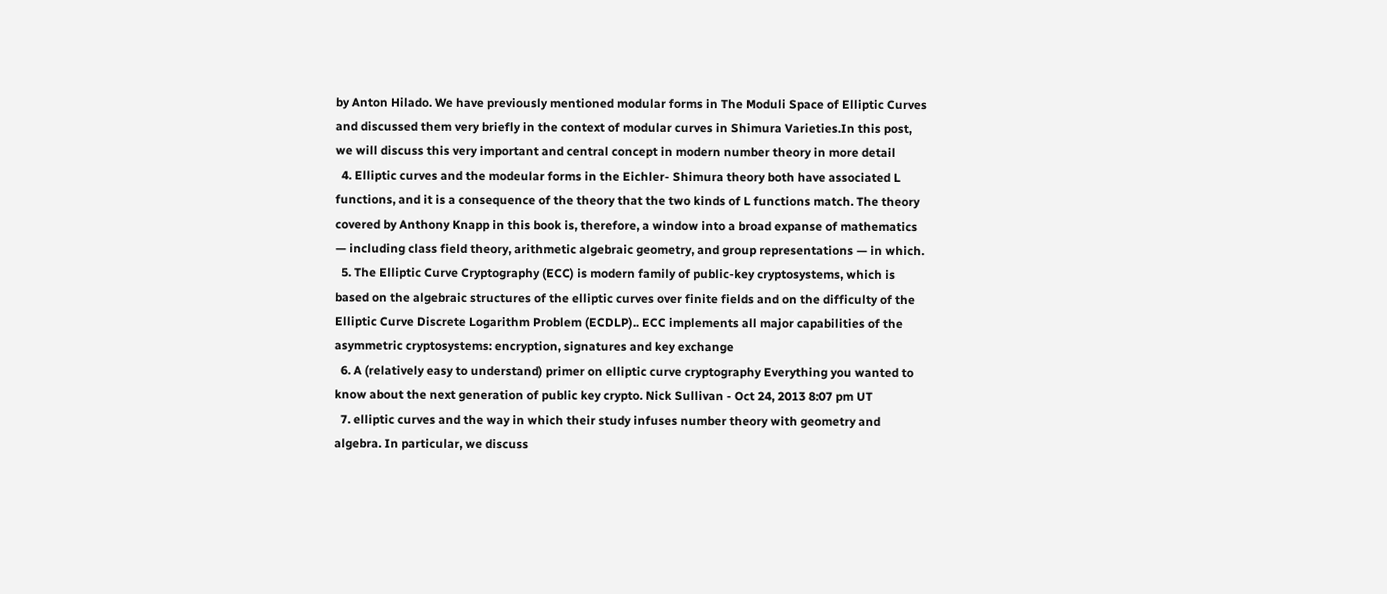by Anton Hilado. We have previously mentioned modular forms in The Moduli Space of Elliptic Curves and discussed them very briefly in the context of modular curves in Shimura Varieties.In this post, we will discuss this very important and central concept in modern number theory in more detail
  4. Elliptic curves and the modeular forms in the Eichler- Shimura theory both have associated L functions, and it is a consequence of the theory that the two kinds of L functions match. The theory covered by Anthony Knapp in this book is, therefore, a window into a broad expanse of mathematics — including class field theory, arithmetic algebraic geometry, and group representations — in which.
  5. The Elliptic Curve Cryptography (ECC) is modern family of public-key cryptosystems, which is based on the algebraic structures of the elliptic curves over finite fields and on the difficulty of the Elliptic Curve Discrete Logarithm Problem (ECDLP).. ECC implements all major capabilities of the asymmetric cryptosystems: encryption, signatures and key exchange
  6. A (relatively easy to understand) primer on elliptic curve cryptography Everything you wanted to know about the next generation of public key crypto. Nick Sullivan - Oct 24, 2013 8:07 pm UT
  7. elliptic curves and the way in which their study infuses number theory with geometry and algebra. In particular, we discuss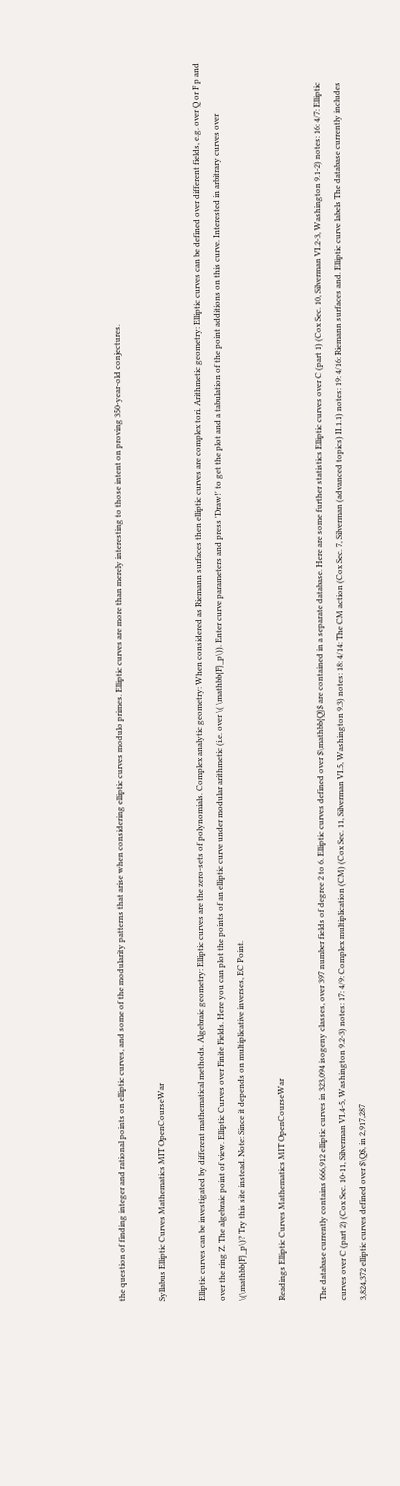the question of finding integer and rational points on elliptic curves, and some of the modularity patterns that arise when considering elliptic curves modulo primes. Elliptic curves are more than merely interesting to those intent on proving 350-year-old conjectures.

Syllabus Elliptic Curves Mathematics MIT OpenCourseWar

Elliptic curves can be investigated by different mathematical methods. Algebraic geometry: Elliptic curves are the zero-sets of polynomials. Complex analytic geometry: When considered as Riemann surfaces then elliptic curves are complex tori. Arithmetic geometry: Elliptic curves can be defined over different fields, e.g. over Q or F p and over the ring Z. The algebraic point of view. Elliptic Curves over Finite Fields. Here you can plot the points of an elliptic curve under modular arithmetic (i.e. over \( \mathbb{F}_p\)). Enter curve parameters and press 'Draw!' to get the plot and a tabulation of the point additions on this curve. Interested in arbitrary curves over \(\mathbb{F}_p\)? Try this site instead. Note: Since it depends on multiplicative inverses, EC Point.

Readings Elliptic Curves Mathematics MIT OpenCourseWar

The database currently contains 666,912 elliptic curves in 323,094 isogeny classes, over 397 number fields of degree 2 to 6. Elliptic curves defined over $\mathbb{Q}$ are contained in a separate database. Here are some further statistics Elliptic curves over C (part 1) (Cox Sec. 10, Silverman VI.2-3, Washington 9.1-2) notes: 16: 4/7: Elliptic curves over C (part 2) (Cox Sec. 10-11, Silverman VI.4-5, Washington 9.2-3) notes: 17: 4/9: Complex multiplication (CM) (Cox Sec. 11, Silverman VI.5, Washington 9.3) notes: 18: 4/14: The CM action (Cox Sec. 7, Silverman (advanced topics) II.1.1) notes: 19: 4/16: Riemann surfaces and. Elliptic curve labels The database currently includes 3,824,372 elliptic curves defined over $\Q$, in 2,917,287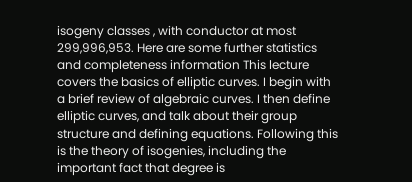isogeny classes , with conductor at most 299,996,953. Here are some further statistics and completeness information This lecture covers the basics of elliptic curves. I begin with a brief review of algebraic curves. I then define elliptic curves, and talk about their group structure and defining equations. Following this is the theory of isogenies, including the important fact that degree is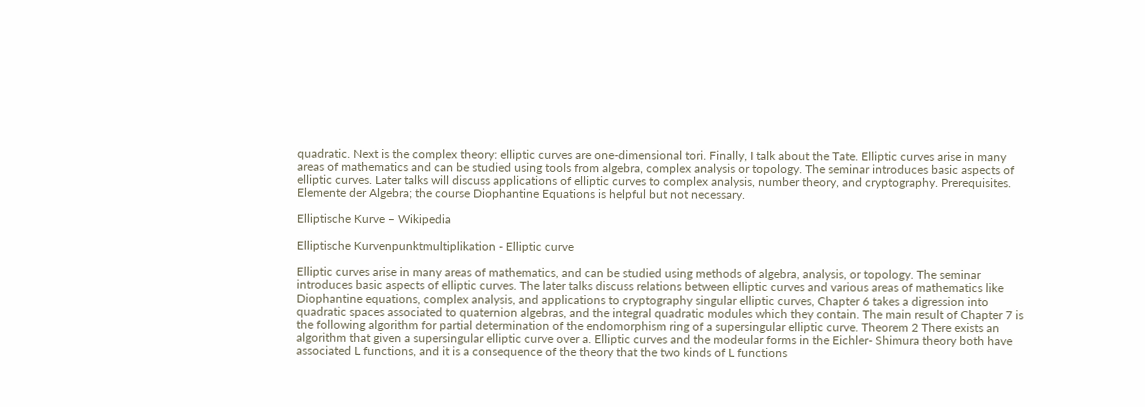quadratic. Next is the complex theory: elliptic curves are one-dimensional tori. Finally, I talk about the Tate. Elliptic curves arise in many areas of mathematics and can be studied using tools from algebra, complex analysis or topology. The seminar introduces basic aspects of elliptic curves. Later talks will discuss applications of elliptic curves to complex analysis, number theory, and cryptography. Prerequisites. Elemente der Algebra; the course Diophantine Equations is helpful but not necessary.

Elliptische Kurve – Wikipedia

Elliptische Kurvenpunktmultiplikation - Elliptic curve

Elliptic curves arise in many areas of mathematics, and can be studied using methods of algebra, analysis, or topology. The seminar introduces basic aspects of elliptic curves. The later talks discuss relations between elliptic curves and various areas of mathematics like Diophantine equations, complex analysis, and applications to cryptography singular elliptic curves, Chapter 6 takes a digression into quadratic spaces associated to quaternion algebras, and the integral quadratic modules which they contain. The main result of Chapter 7 is the following algorithm for partial determination of the endomorphism ring of a supersingular elliptic curve. Theorem 2 There exists an algorithm that given a supersingular elliptic curve over a. Elliptic curves and the modeular forms in the Eichler- Shimura theory both have associated L functions, and it is a consequence of the theory that the two kinds of L functions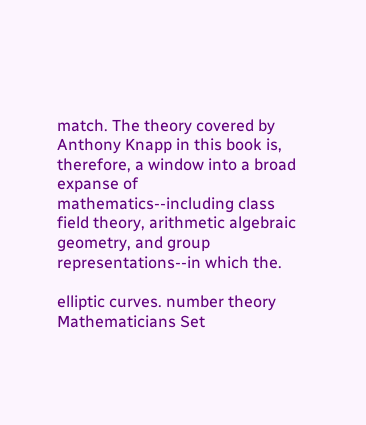match. The theory covered by Anthony Knapp in this book is, therefore, a window into a broad expanse of mathematics--including class field theory, arithmetic algebraic geometry, and group representations--in which the.

elliptic curves. number theory Mathematicians Set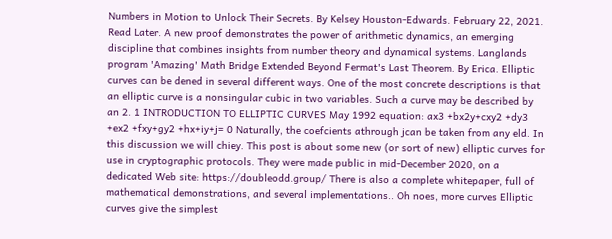Numbers in Motion to Unlock Their Secrets. By Kelsey Houston-Edwards. February 22, 2021. Read Later. A new proof demonstrates the power of arithmetic dynamics, an emerging discipline that combines insights from number theory and dynamical systems. Langlands program 'Amazing' Math Bridge Extended Beyond Fermat's Last Theorem. By Erica. Elliptic curves can be dened in several different ways. One of the most concrete descriptions is that an elliptic curve is a nonsingular cubic in two variables. Such a curve may be described by an 2. 1 INTRODUCTION TO ELLIPTIC CURVES May 1992 equation: ax3 +bx2y+cxy2 +dy3 +ex2 +fxy+gy2 +hx+iy+j= 0 Naturally, the coefcients athrough jcan be taken from any eld. In this discussion we will chiey. This post is about some new (or sort of new) elliptic curves for use in cryptographic protocols. They were made public in mid-December 2020, on a dedicated Web site: https://doubleodd.group/ There is also a complete whitepaper, full of mathematical demonstrations, and several implementations.. Oh noes, more curves Elliptic curves give the simplest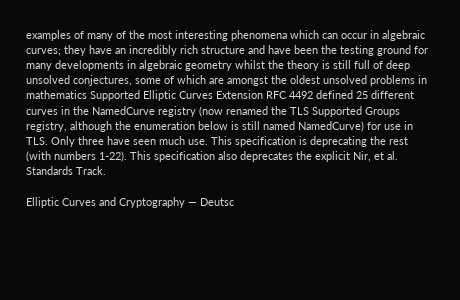examples of many of the most interesting phenomena which can occur in algebraic curves; they have an incredibly rich structure and have been the testing ground for many developments in algebraic geometry whilst the theory is still full of deep unsolved conjectures, some of which are amongst the oldest unsolved problems in mathematics Supported Elliptic Curves Extension RFC 4492 defined 25 different curves in the NamedCurve registry (now renamed the TLS Supported Groups registry, although the enumeration below is still named NamedCurve) for use in TLS. Only three have seen much use. This specification is deprecating the rest (with numbers 1-22). This specification also deprecates the explicit Nir, et al. Standards Track.

Elliptic Curves and Cryptography — Deutsc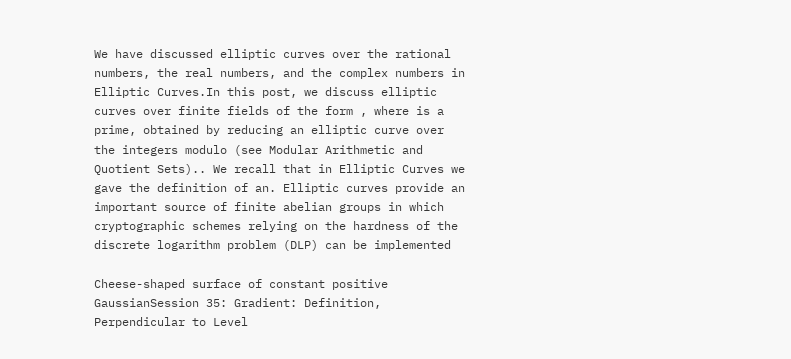We have discussed elliptic curves over the rational numbers, the real numbers, and the complex numbers in Elliptic Curves.In this post, we discuss elliptic curves over finite fields of the form , where is a prime, obtained by reducing an elliptic curve over the integers modulo (see Modular Arithmetic and Quotient Sets).. We recall that in Elliptic Curves we gave the definition of an. Elliptic curves provide an important source of finite abelian groups in which cryptographic schemes relying on the hardness of the discrete logarithm problem (DLP) can be implemented

Cheese-shaped surface of constant positive GaussianSession 35: Gradient: Definition, Perpendicular to Level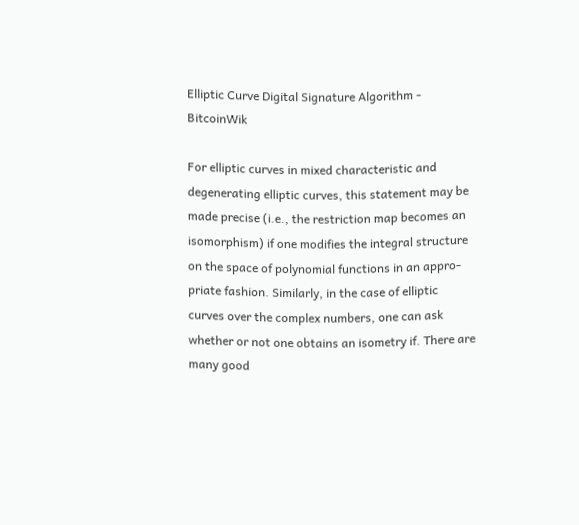Elliptic Curve Digital Signature Algorithm - BitcoinWik

For elliptic curves in mixed characteristic and degenerating elliptic curves, this statement may be made precise (i.e., the restriction map becomes an isomorphism) if one modifies the integral structure on the space of polynomial functions in an appro-priate fashion. Similarly, in the case of elliptic curves over the complex numbers, one can ask whether or not one obtains an isometry if. There are many good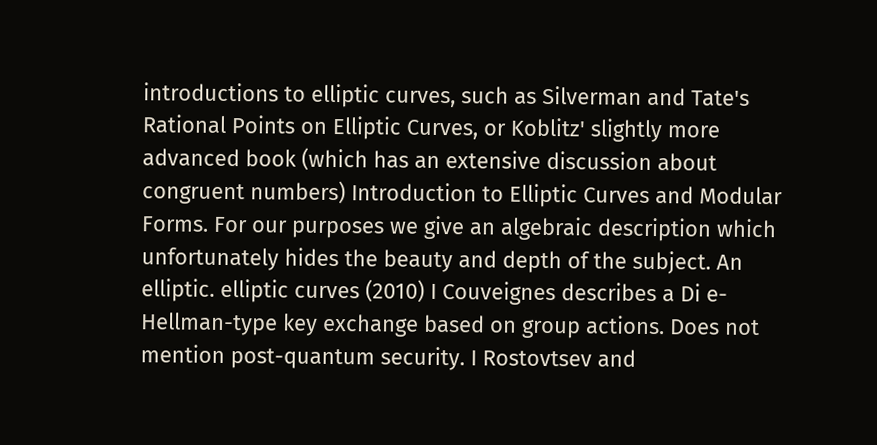introductions to elliptic curves, such as Silverman and Tate's Rational Points on Elliptic Curves, or Koblitz' slightly more advanced book (which has an extensive discussion about congruent numbers) Introduction to Elliptic Curves and Modular Forms. For our purposes we give an algebraic description which unfortunately hides the beauty and depth of the subject. An elliptic. elliptic curves (2010) I Couveignes describes a Di e-Hellman-type key exchange based on group actions. Does not mention post-quantum security. I Rostovtsev and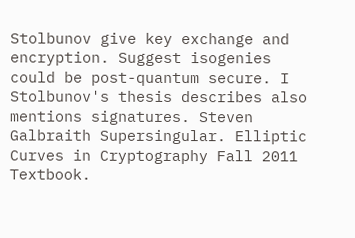Stolbunov give key exchange and encryption. Suggest isogenies could be post-quantum secure. I Stolbunov's thesis describes also mentions signatures. Steven Galbraith Supersingular. Elliptic Curves in Cryptography Fall 2011 Textbook.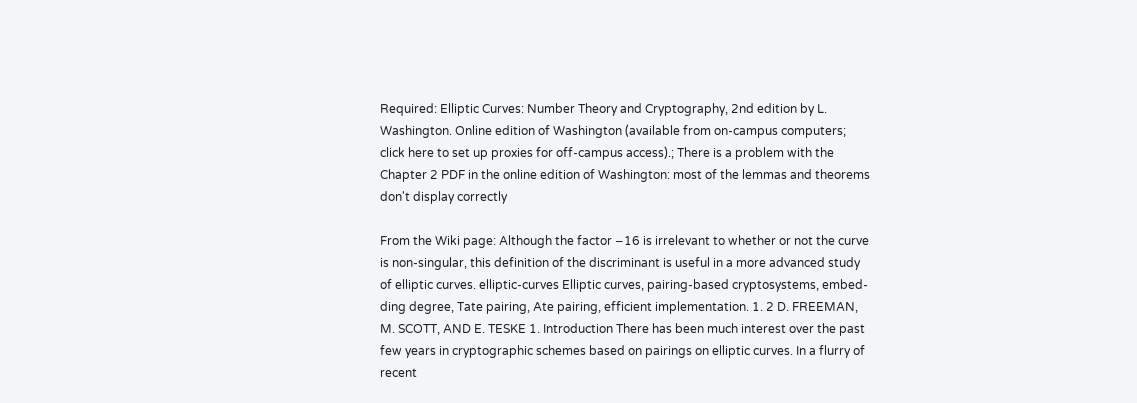Required: Elliptic Curves: Number Theory and Cryptography, 2nd edition by L. Washington. Online edition of Washington (available from on-campus computers; click here to set up proxies for off-campus access).; There is a problem with the Chapter 2 PDF in the online edition of Washington: most of the lemmas and theorems don't display correctly

From the Wiki page: Although the factor −16 is irrelevant to whether or not the curve is non-singular, this definition of the discriminant is useful in a more advanced study of elliptic curves. elliptic-curves Elliptic curves, pairing-based cryptosystems, embed-ding degree, Tate pairing, Ate pairing, efficient implementation. 1. 2 D. FREEMAN, M. SCOTT, AND E. TESKE 1. Introduction There has been much interest over the past few years in cryptographic schemes based on pairings on elliptic curves. In a flurry of recent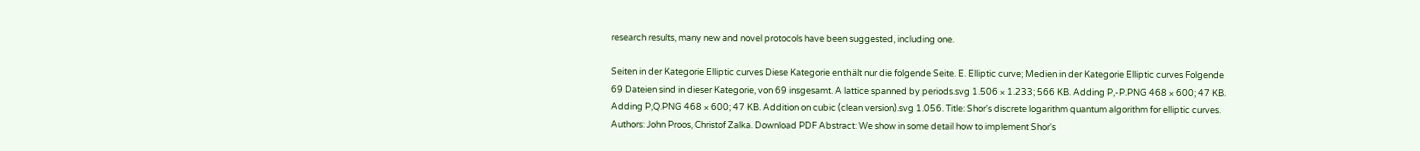research results, many new and novel protocols have been suggested, including one.

Seiten in der Kategorie Elliptic curves Diese Kategorie enthält nur die folgende Seite. E. Elliptic curve; Medien in der Kategorie Elliptic curves Folgende 69 Dateien sind in dieser Kategorie, von 69 insgesamt. A lattice spanned by periods.svg 1.506 × 1.233; 566 KB. Adding P,-P.PNG 468 × 600; 47 KB. Adding P,Q.PNG 468 × 600; 47 KB. Addition on cubic (clean version).svg 1.056. Title: Shor's discrete logarithm quantum algorithm for elliptic curves. Authors: John Proos, Christof Zalka. Download PDF Abstract: We show in some detail how to implement Shor's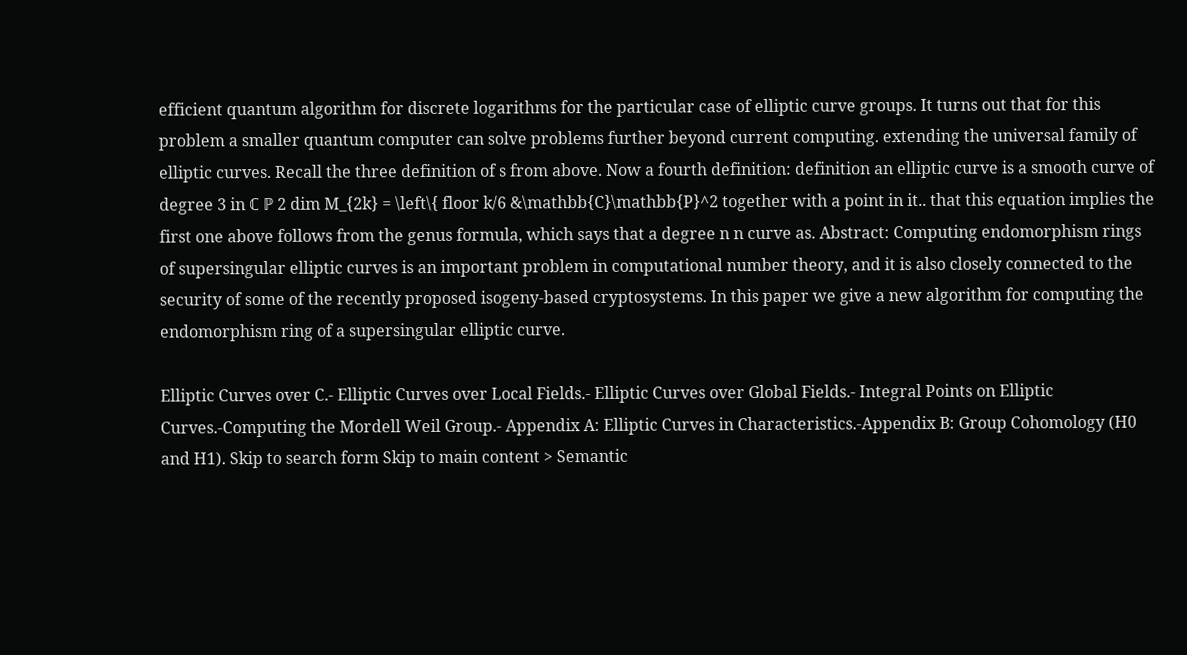efficient quantum algorithm for discrete logarithms for the particular case of elliptic curve groups. It turns out that for this problem a smaller quantum computer can solve problems further beyond current computing. extending the universal family of elliptic curves. Recall the three definition of s from above. Now a fourth definition: definition an elliptic curve is a smooth curve of degree 3 in ℂ ℙ 2 dim M_{2k} = \left\{ floor k/6 &\mathbb{C}\mathbb{P}^2 together with a point in it.. that this equation implies the first one above follows from the genus formula, which says that a degree n n curve as. Abstract: Computing endomorphism rings of supersingular elliptic curves is an important problem in computational number theory, and it is also closely connected to the security of some of the recently proposed isogeny-based cryptosystems. In this paper we give a new algorithm for computing the endomorphism ring of a supersingular elliptic curve.

Elliptic Curves over C.- Elliptic Curves over Local Fields.- Elliptic Curves over Global Fields.- Integral Points on Elliptic Curves.-Computing the Mordell Weil Group.- Appendix A: Elliptic Curves in Characteristics.-Appendix B: Group Cohomology (H0 and H1). Skip to search form Skip to main content > Semantic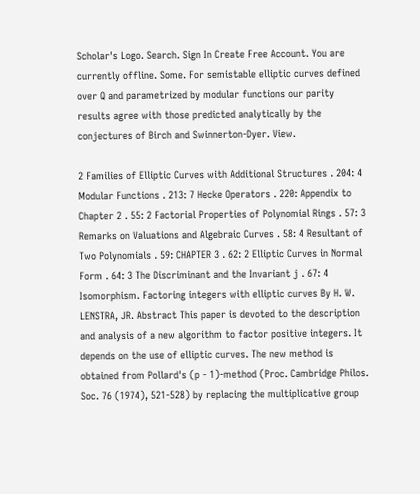Scholar's Logo. Search. Sign In Create Free Account. You are currently offline. Some. For semistable elliptic curves defined over Q and parametrized by modular functions our parity results agree with those predicted analytically by the conjectures of Birch and Swinnerton-Dyer. View.

2 Families of Elliptic Curves with Additional Structures . 204: 4 Modular Functions . 213: 7 Hecke Operators . 220: Appendix to Chapter 2 . 55: 2 Factorial Properties of Polynomial Rings . 57: 3 Remarks on Valuations and Algebraic Curves . 58: 4 Resultant of Two Polynomials . 59: CHAPTER 3 . 62: 2 Elliptic Curves in Normal Form . 64: 3 The Discriminant and the Invariant j . 67: 4 Isomorphism. Factoring integers with elliptic curves By H. W. LENSTRA, JR. Abstract This paper is devoted to the description and analysis of a new algorithm to factor positive integers. It depends on the use of elliptic curves. The new method is obtained from Pollard's (p - 1)-method (Proc. Cambridge Philos. Soc. 76 (1974), 521-528) by replacing the multiplicative group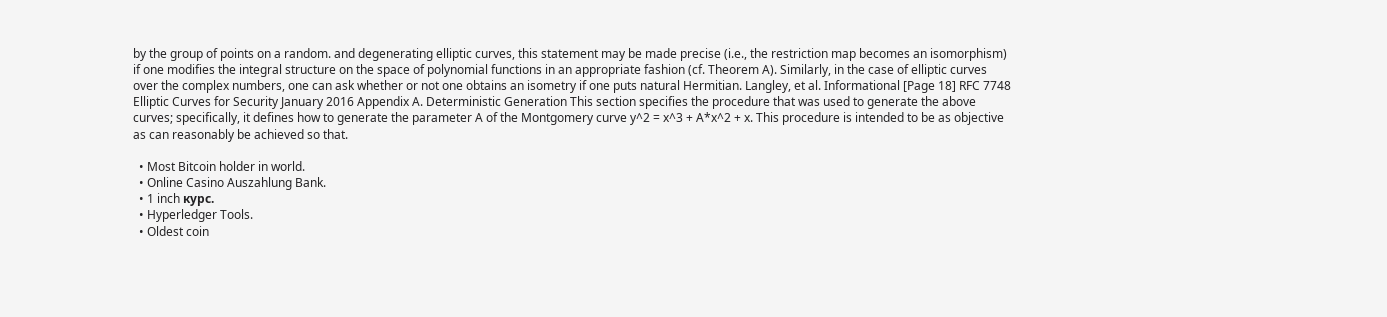by the group of points on a random. and degenerating elliptic curves, this statement may be made precise (i.e., the restriction map becomes an isomorphism) if one modifies the integral structure on the space of polynomial functions in an appropriate fashion (cf. Theorem A). Similarly, in the case of elliptic curves over the complex numbers, one can ask whether or not one obtains an isometry if one puts natural Hermitian. Langley, et al. Informational [Page 18] RFC 7748 Elliptic Curves for Security January 2016 Appendix A. Deterministic Generation This section specifies the procedure that was used to generate the above curves; specifically, it defines how to generate the parameter A of the Montgomery curve y^2 = x^3 + A*x^2 + x. This procedure is intended to be as objective as can reasonably be achieved so that.

  • Most Bitcoin holder in world.
  • Online Casino Auszahlung Bank.
  • 1 inch курс.
  • Hyperledger Tools.
  • Oldest coin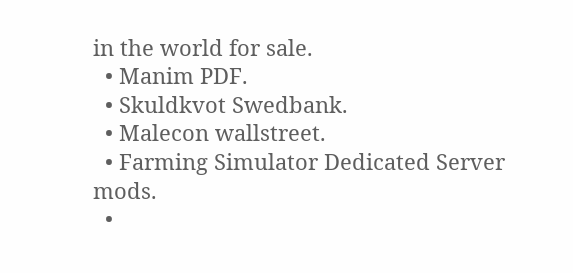in the world for sale.
  • Manim PDF.
  • Skuldkvot Swedbank.
  • Malecon wallstreet.
  • Farming Simulator Dedicated Server mods.
  •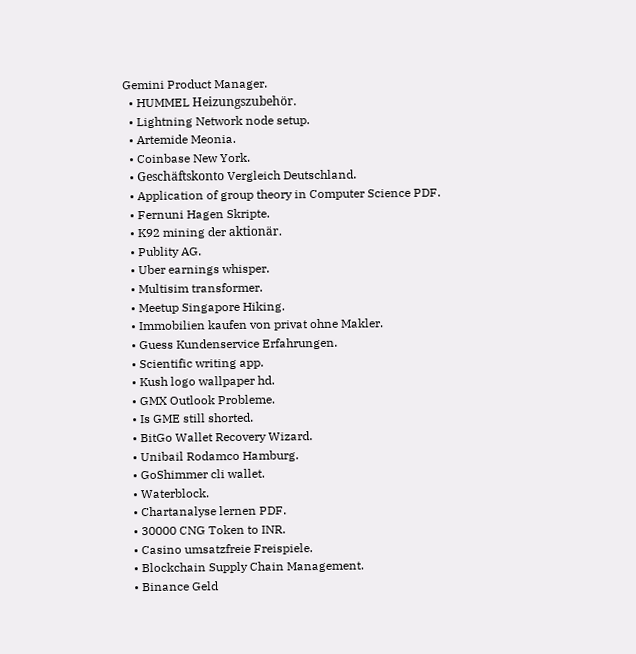Gemini Product Manager.
  • HUMMEL Heizungszubehör.
  • Lightning Network node setup.
  • Artemide Meonia.
  • Coinbase New York.
  • Geschäftskonto Vergleich Deutschland.
  • Application of group theory in Computer Science PDF.
  • Fernuni Hagen Skripte.
  • K92 mining der aktionär.
  • Publity AG.
  • Uber earnings whisper.
  • Multisim transformer.
  • Meetup Singapore Hiking.
  • Immobilien kaufen von privat ohne Makler.
  • Guess Kundenservice Erfahrungen.
  • Scientific writing app.
  • Kush logo wallpaper hd.
  • GMX Outlook Probleme.
  • Is GME still shorted.
  • BitGo Wallet Recovery Wizard.
  • Unibail Rodamco Hamburg.
  • GoShimmer cli wallet.
  • Waterblock.
  • Chartanalyse lernen PDF.
  • 30000 CNG Token to INR.
  • Casino umsatzfreie Freispiele.
  • Blockchain Supply Chain Management.
  • Binance Geld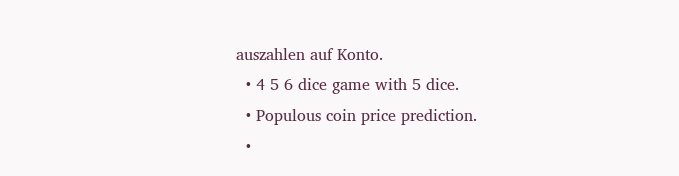auszahlen auf Konto.
  • 4 5 6 dice game with 5 dice.
  • Populous coin price prediction.
  •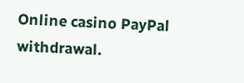Online casino PayPal withdrawal.